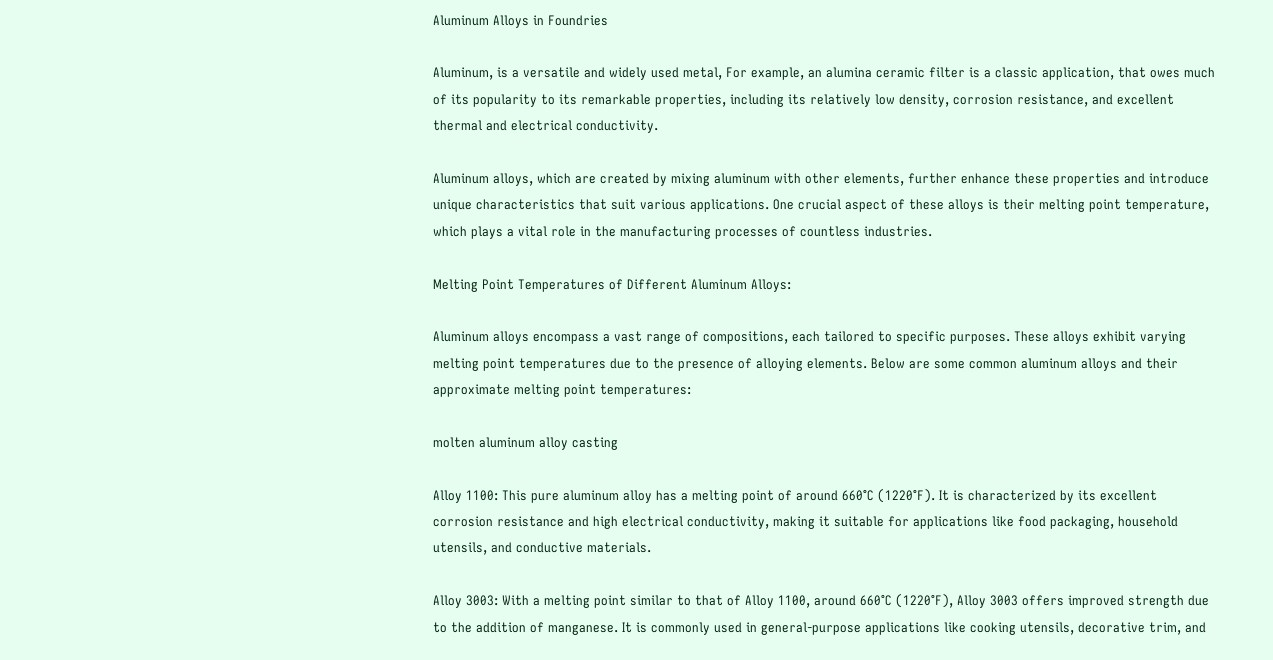Aluminum Alloys in Foundries

Aluminum, is a versatile and widely used metal, For example, an alumina ceramic filter is a classic application, that owes much of its popularity to its remarkable properties, including its relatively low density, corrosion resistance, and excellent thermal and electrical conductivity.

Aluminum alloys, which are created by mixing aluminum with other elements, further enhance these properties and introduce unique characteristics that suit various applications. One crucial aspect of these alloys is their melting point temperature, which plays a vital role in the manufacturing processes of countless industries.

Melting Point Temperatures of Different Aluminum Alloys:

Aluminum alloys encompass a vast range of compositions, each tailored to specific purposes. These alloys exhibit varying melting point temperatures due to the presence of alloying elements. Below are some common aluminum alloys and their approximate melting point temperatures:

molten aluminum alloy casting

Alloy 1100: This pure aluminum alloy has a melting point of around 660°C (1220°F). It is characterized by its excellent corrosion resistance and high electrical conductivity, making it suitable for applications like food packaging, household utensils, and conductive materials.

Alloy 3003: With a melting point similar to that of Alloy 1100, around 660°C (1220°F), Alloy 3003 offers improved strength due to the addition of manganese. It is commonly used in general-purpose applications like cooking utensils, decorative trim, and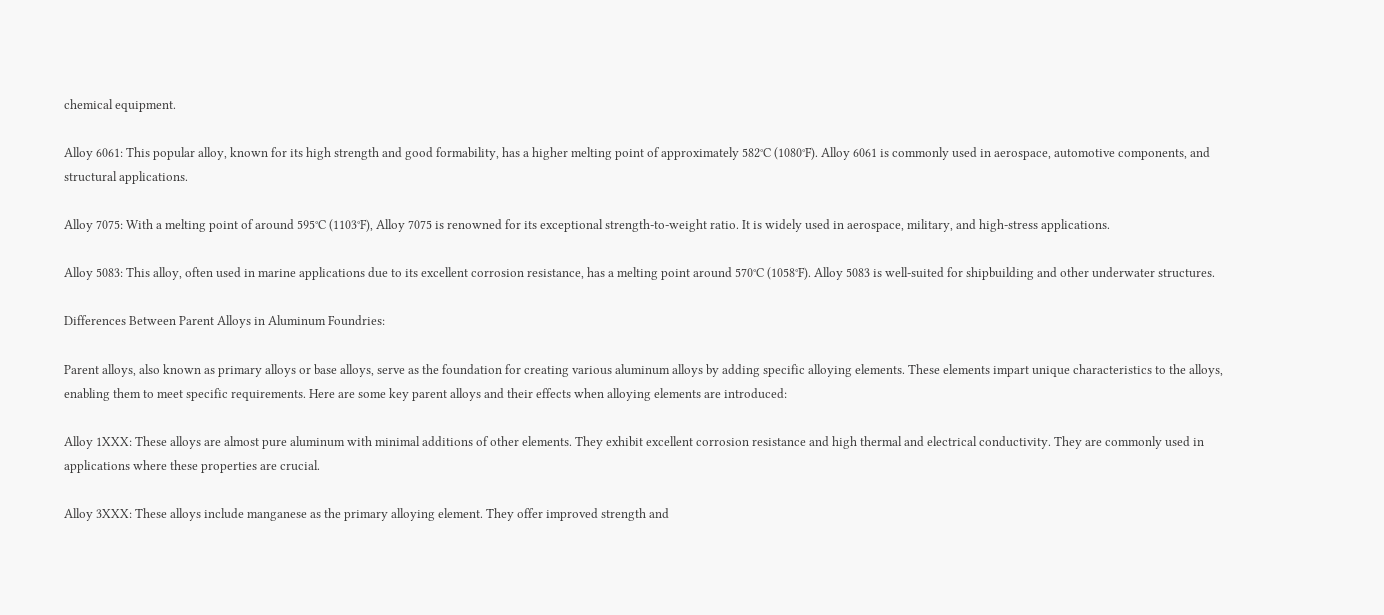chemical equipment.

Alloy 6061: This popular alloy, known for its high strength and good formability, has a higher melting point of approximately 582°C (1080°F). Alloy 6061 is commonly used in aerospace, automotive components, and structural applications.

Alloy 7075: With a melting point of around 595°C (1103°F), Alloy 7075 is renowned for its exceptional strength-to-weight ratio. It is widely used in aerospace, military, and high-stress applications.

Alloy 5083: This alloy, often used in marine applications due to its excellent corrosion resistance, has a melting point around 570°C (1058°F). Alloy 5083 is well-suited for shipbuilding and other underwater structures.

Differences Between Parent Alloys in Aluminum Foundries:

Parent alloys, also known as primary alloys or base alloys, serve as the foundation for creating various aluminum alloys by adding specific alloying elements. These elements impart unique characteristics to the alloys, enabling them to meet specific requirements. Here are some key parent alloys and their effects when alloying elements are introduced:

Alloy 1XXX: These alloys are almost pure aluminum with minimal additions of other elements. They exhibit excellent corrosion resistance and high thermal and electrical conductivity. They are commonly used in applications where these properties are crucial.

Alloy 3XXX: These alloys include manganese as the primary alloying element. They offer improved strength and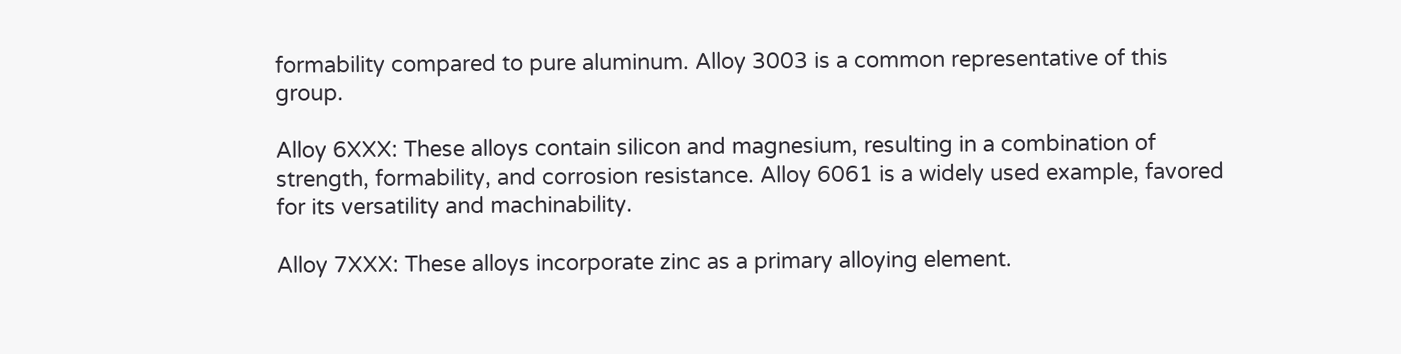formability compared to pure aluminum. Alloy 3003 is a common representative of this group.

Alloy 6XXX: These alloys contain silicon and magnesium, resulting in a combination of strength, formability, and corrosion resistance. Alloy 6061 is a widely used example, favored for its versatility and machinability.

Alloy 7XXX: These alloys incorporate zinc as a primary alloying element.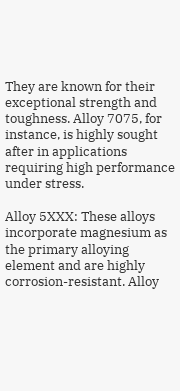They are known for their exceptional strength and toughness. Alloy 7075, for instance, is highly sought after in applications requiring high performance under stress.

Alloy 5XXX: These alloys incorporate magnesium as the primary alloying element and are highly corrosion-resistant. Alloy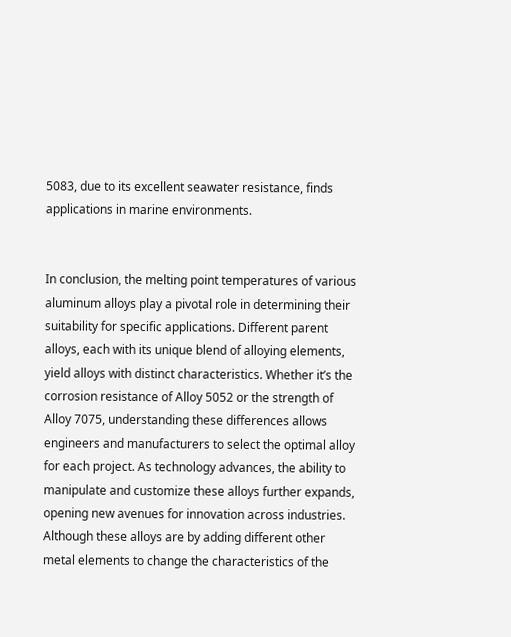5083, due to its excellent seawater resistance, finds applications in marine environments.


In conclusion, the melting point temperatures of various aluminum alloys play a pivotal role in determining their suitability for specific applications. Different parent alloys, each with its unique blend of alloying elements, yield alloys with distinct characteristics. Whether it’s the corrosion resistance of Alloy 5052 or the strength of Alloy 7075, understanding these differences allows engineers and manufacturers to select the optimal alloy for each project. As technology advances, the ability to manipulate and customize these alloys further expands, opening new avenues for innovation across industries. Although these alloys are by adding different other metal elements to change the characteristics of the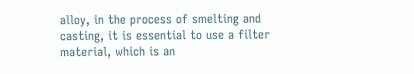alloy, in the process of smelting and casting, it is essential to use a filter material, which is an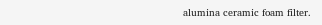alumina ceramic foam filter.